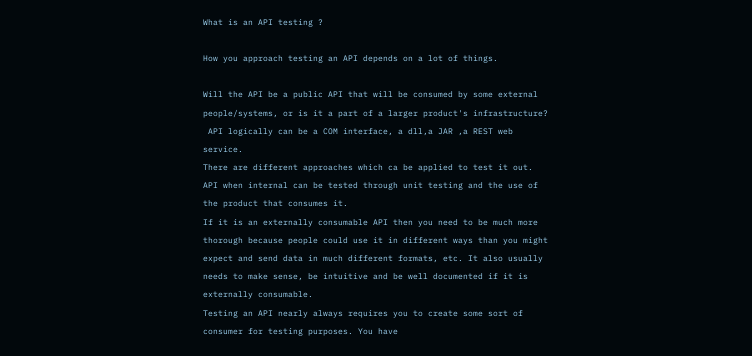What is an API testing ?

How you approach testing an API depends on a lot of things.

Will the API be a public API that will be consumed by some external people/systems, or is it a part of a larger product's infrastructure?
 API logically can be a COM interface, a dll,a JAR ,a REST web service.
There are different approaches which ca be applied to test it out.
API when internal can be tested through unit testing and the use of the product that consumes it.
If it is an externally consumable API then you need to be much more thorough because people could use it in different ways than you might expect and send data in much different formats, etc. It also usually needs to make sense, be intuitive and be well documented if it is externally consumable.
Testing an API nearly always requires you to create some sort of consumer for testing purposes. You have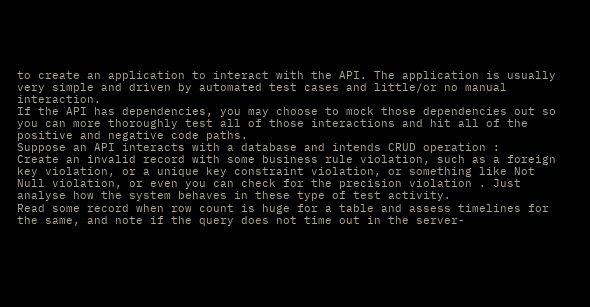to create an application to interact with the API. The application is usually very simple and driven by automated test cases and little/or no manual interaction.
If the API has dependencies, you may choose to mock those dependencies out so you can more thoroughly test all of those interactions and hit all of the positive and negative code paths.
Suppose an API interacts with a database and intends CRUD operation :
Create an invalid record with some business rule violation, such as a foreign key violation, or a unique key constraint violation, or something like Not Null violation, or even you can check for the precision violation . Just analyse how the system behaves in these type of test activity.
Read some record when row count is huge for a table and assess timelines for the same, and note if the query does not time out in the server-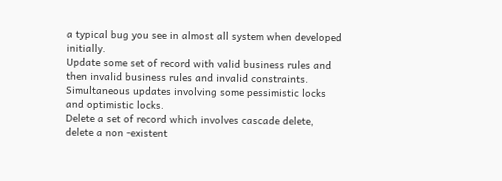a typical bug you see in almost all system when developed initially.
Update some set of record with valid business rules and then invalid business rules and invalid constraints. Simultaneous updates involving some pessimistic locks and optimistic locks.
Delete a set of record which involves cascade delete, delete a non -existent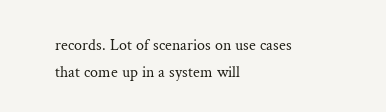records. Lot of scenarios on use cases that come up in a system will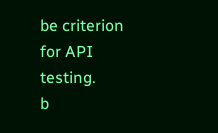be criterion for API testing.
b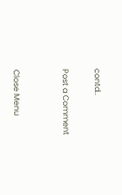contd..

Post a Comment


Close Menu